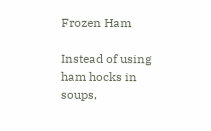Frozen Ham

Instead of using ham hocks in soups,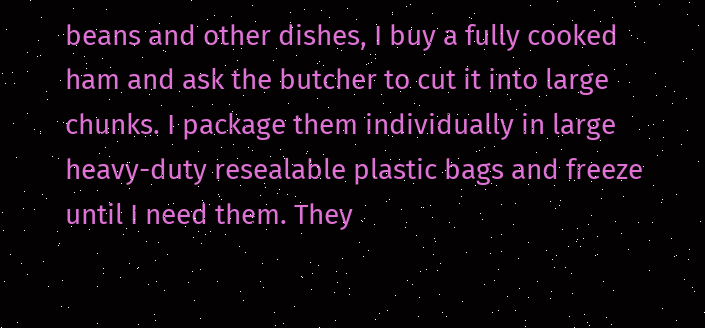beans and other dishes, I buy a fully cooked ham and ask the butcher to cut it into large chunks. I package them individually in large heavy-duty resealable plastic bags and freeze until I need them. They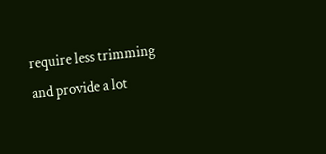require less trimming and provide a lot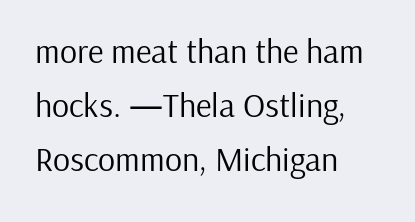more meat than the ham hocks. —Thela Ostling, Roscommon, Michigan